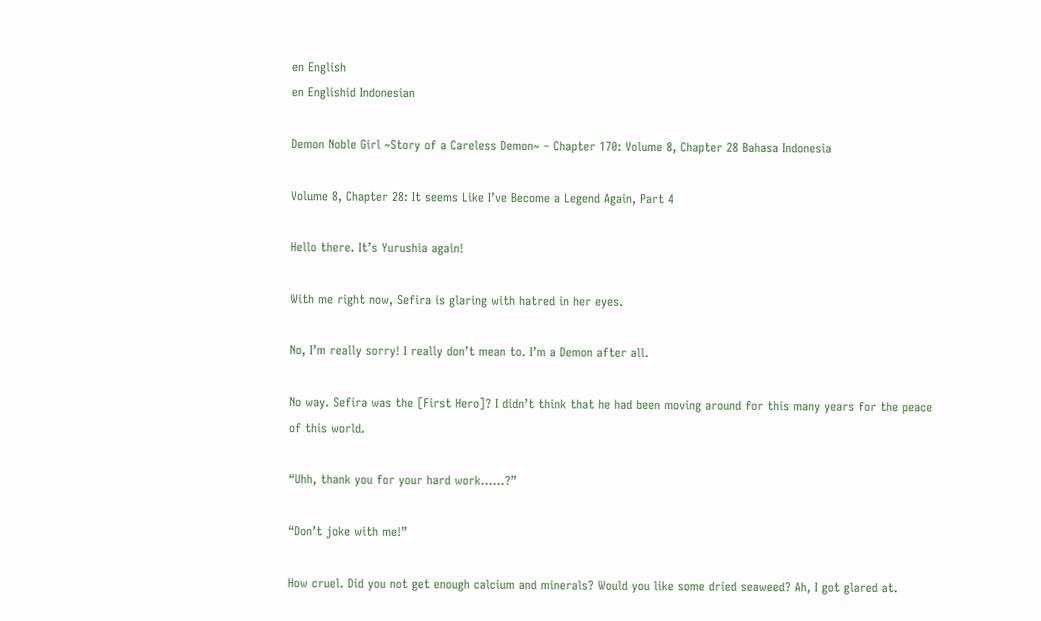en English
en Englishid Indonesian

Demon Noble Girl ~Story of a Careless Demon~ – Chapter 170: Volume 8, Chapter 28 Bahasa Indonesia

Volume 8, Chapter 28: It seems Like I’ve Become a Legend Again, Part 4

Hello there. It’s Yurushia again!

With me right now, Sefira is glaring with hatred in her eyes.

No, I’m really sorry! I really don’t mean to. I’m a Demon after all.

No way. Sefira was the [First Hero]? I didn’t think that he had been moving around for this many years for the peace of this world.

“Uhh, thank you for your hard work……?”

“Don’t joke with me!”

How cruel. Did you not get enough calcium and minerals? Would you like some dried seaweed? Ah, I got glared at.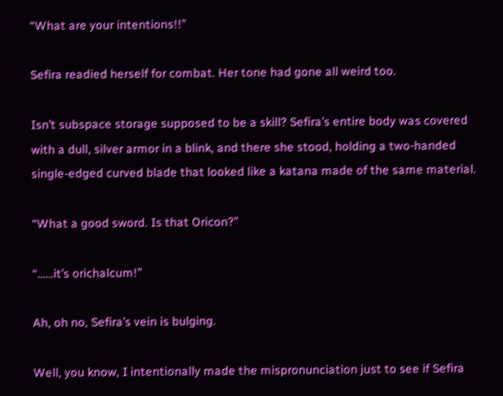“What are your intentions!!”

Sefira readied herself for combat. Her tone had gone all weird too.

Isn’t subspace storage supposed to be a skill? Sefira’s entire body was covered with a dull, silver armor in a blink, and there she stood, holding a two-handed single-edged curved blade that looked like a katana made of the same material.

“What a good sword. Is that Oricon?”

“……it’s orichalcum!”

Ah, oh no, Sefira’s vein is bulging.

Well, you know, I intentionally made the mispronunciation just to see if Sefira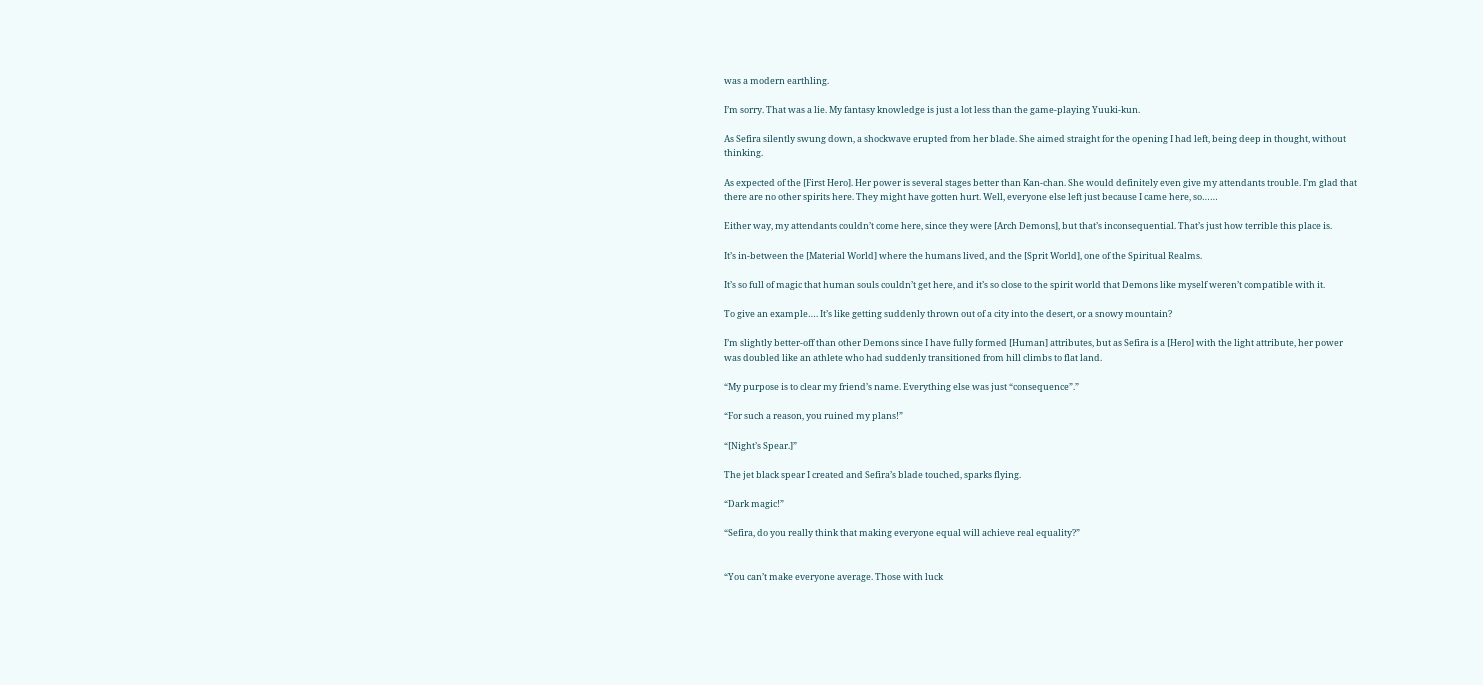was a modern earthling.

I’m sorry. That was a lie. My fantasy knowledge is just a lot less than the game-playing Yuuki-kun.

As Sefira silently swung down, a shockwave erupted from her blade. She aimed straight for the opening I had left, being deep in thought, without thinking.

As expected of the [First Hero]. Her power is several stages better than Kan-chan. She would definitely even give my attendants trouble. I’m glad that there are no other spirits here. They might have gotten hurt. Well, everyone else left just because I came here, so……

Either way, my attendants couldn’t come here, since they were [Arch Demons], but that’s inconsequential. That’s just how terrible this place is.

It’s in-between the [Material World] where the humans lived, and the [Sprit World], one of the Spiritual Realms.

It’s so full of magic that human souls couldn’t get here, and it’s so close to the spirit world that Demons like myself weren’t compatible with it.

To give an example…. It’s like getting suddenly thrown out of a city into the desert, or a snowy mountain?

I’m slightly better-off than other Demons since I have fully formed [Human] attributes, but as Sefira is a [Hero] with the light attribute, her power was doubled like an athlete who had suddenly transitioned from hill climbs to flat land.

“My purpose is to clear my friend’s name. Everything else was just “consequence”.”

“For such a reason, you ruined my plans!”

“[Night’s Spear.]”

The jet black spear I created and Sefira’s blade touched, sparks flying.

“Dark magic!”

“Sefira, do you really think that making everyone equal will achieve real equality?”


“You can’t make everyone average. Those with luck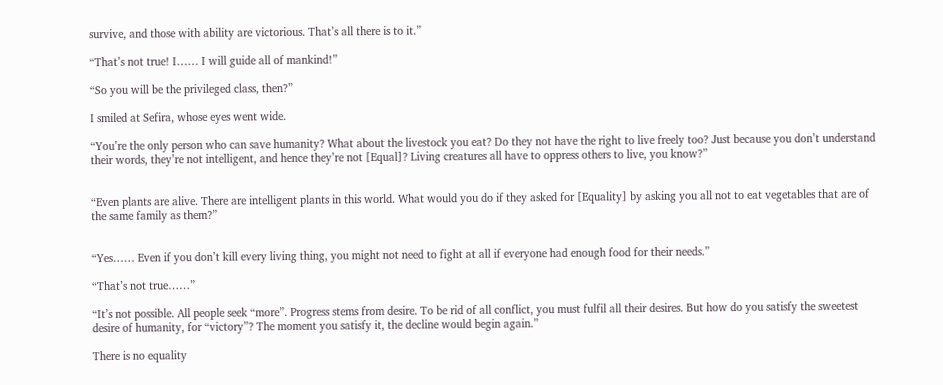survive, and those with ability are victorious. That’s all there is to it.”

“That’s not true! I…… I will guide all of mankind!”

“So you will be the privileged class, then?”

I smiled at Sefira, whose eyes went wide.

“You’re the only person who can save humanity? What about the livestock you eat? Do they not have the right to live freely too? Just because you don’t understand their words, they’re not intelligent, and hence they’re not [Equal]? Living creatures all have to oppress others to live, you know?”


“Even plants are alive. There are intelligent plants in this world. What would you do if they asked for [Equality] by asking you all not to eat vegetables that are of the same family as them?”


“Yes…… Even if you don’t kill every living thing, you might not need to fight at all if everyone had enough food for their needs.”

“That’s not true……”

“It’s not possible. All people seek “more”. Progress stems from desire. To be rid of all conflict, you must fulfil all their desires. But how do you satisfy the sweetest desire of humanity, for “victory”? The moment you satisfy it, the decline would begin again.”

There is no equality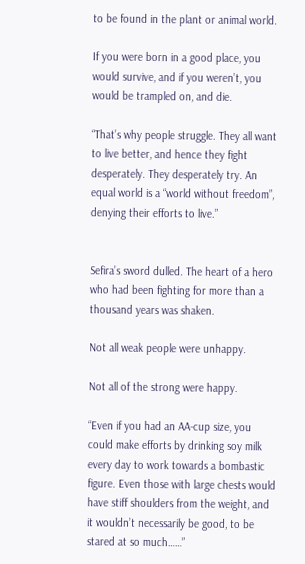to be found in the plant or animal world.

If you were born in a good place, you would survive, and if you weren’t, you would be trampled on, and die.

“That’s why people struggle. They all want to live better, and hence they fight desperately. They desperately try. An equal world is a “world without freedom”, denying their efforts to live.”


Sefira’s sword dulled. The heart of a hero who had been fighting for more than a thousand years was shaken.

Not all weak people were unhappy.

Not all of the strong were happy.

“Even if you had an AA-cup size, you could make efforts by drinking soy milk every day to work towards a bombastic figure. Even those with large chests would have stiff shoulders from the weight, and it wouldn’t necessarily be good, to be stared at so much……”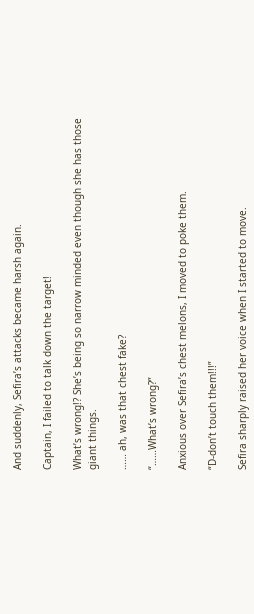And suddenly, Sefira’s attacks became harsh again.

Captain, I failed to talk down the target!

What’s wrong!? She’s being so narrow minded even though she has those giant things.

…… ah, was that chest fake?

“……What’s wrong?”

Anxious over Sefira’s chest melons, I moved to poke them.

“D-don’t touch them!!!”

Sefira sharply raised her voice when I started to move.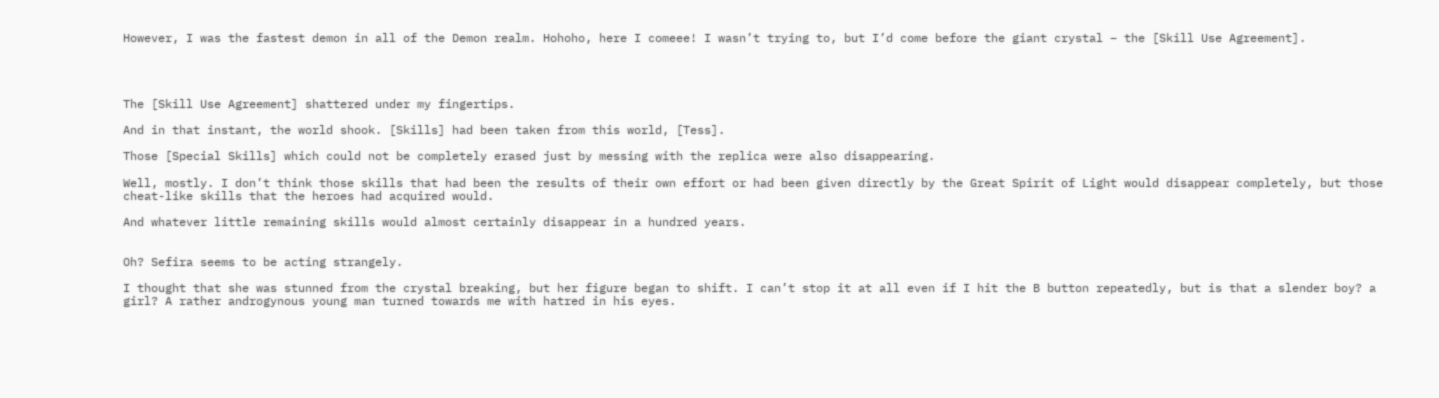However, I was the fastest demon in all of the Demon realm. Hohoho, here I comeee! I wasn’t trying to, but I’d come before the giant crystal – the [Skill Use Agreement].




The [Skill Use Agreement] shattered under my fingertips.

And in that instant, the world shook. [Skills] had been taken from this world, [Tess].

Those [Special Skills] which could not be completely erased just by messing with the replica were also disappearing.

Well, mostly. I don’t think those skills that had been the results of their own effort or had been given directly by the Great Spirit of Light would disappear completely, but those cheat-like skills that the heroes had acquired would.

And whatever little remaining skills would almost certainly disappear in a hundred years.


Oh? Sefira seems to be acting strangely.

I thought that she was stunned from the crystal breaking, but her figure began to shift. I can’t stop it at all even if I hit the B button repeatedly, but is that a slender boy? a girl? A rather androgynous young man turned towards me with hatred in his eyes.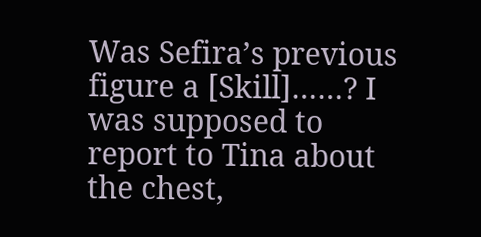Was Sefira’s previous figure a [Skill]……? I was supposed to report to Tina about the chest,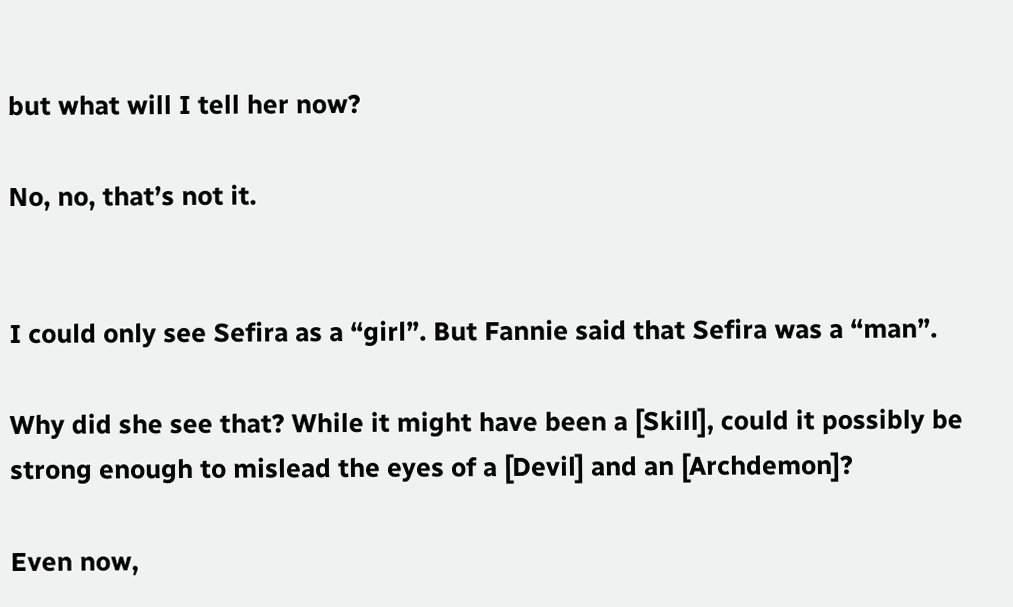but what will I tell her now?

No, no, that’s not it.


I could only see Sefira as a “girl”. But Fannie said that Sefira was a “man”.

Why did she see that? While it might have been a [Skill], could it possibly be strong enough to mislead the eyes of a [Devil] and an [Archdemon]?

Even now,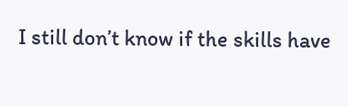I still don’t know if the skills have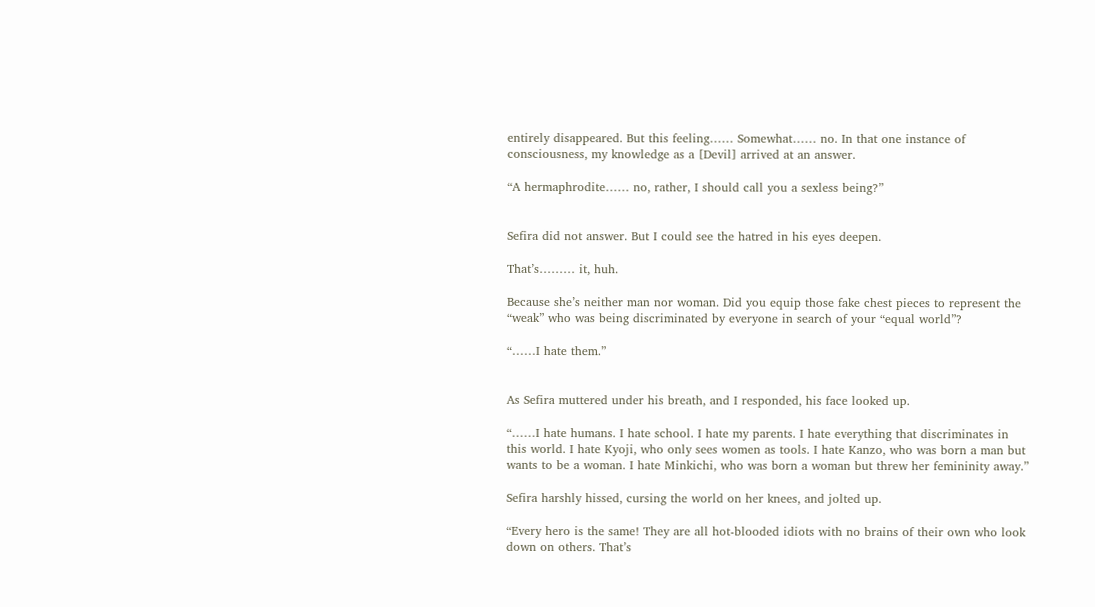entirely disappeared. But this feeling…… Somewhat…… no. In that one instance of consciousness, my knowledge as a [Devil] arrived at an answer.

“A hermaphrodite…… no, rather, I should call you a sexless being?”


Sefira did not answer. But I could see the hatred in his eyes deepen.

That’s……… it, huh.

Because she’s neither man nor woman. Did you equip those fake chest pieces to represent the “weak” who was being discriminated by everyone in search of your “equal world”?

“……I hate them.”


As Sefira muttered under his breath, and I responded, his face looked up.

“……I hate humans. I hate school. I hate my parents. I hate everything that discriminates in this world. I hate Kyoji, who only sees women as tools. I hate Kanzo, who was born a man but wants to be a woman. I hate Minkichi, who was born a woman but threw her femininity away.”

Sefira harshly hissed, cursing the world on her knees, and jolted up.

“Every hero is the same! They are all hot-blooded idiots with no brains of their own who look down on others. That’s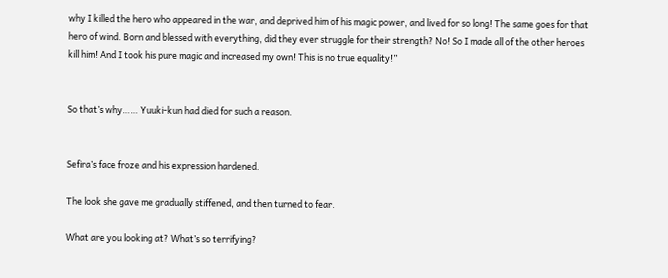why I killed the hero who appeared in the war, and deprived him of his magic power, and lived for so long! The same goes for that hero of wind. Born and blessed with everything, did they ever struggle for their strength? No! So I made all of the other heroes kill him! And I took his pure magic and increased my own! This is no true equality!”


So that’s why…… Yuuki-kun had died for such a reason.


Sefira’s face froze and his expression hardened.

The look she gave me gradually stiffened, and then turned to fear.

What are you looking at? What’s so terrifying?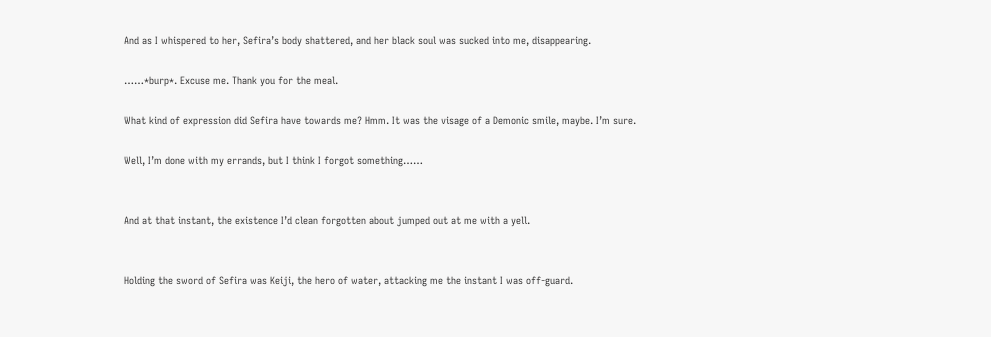And as I whispered to her, Sefira’s body shattered, and her black soul was sucked into me, disappearing.

……*burp*. Excuse me. Thank you for the meal.

What kind of expression did Sefira have towards me? Hmm. It was the visage of a Demonic smile, maybe. I’m sure.

Well, I’m done with my errands, but I think I forgot something……


And at that instant, the existence I’d clean forgotten about jumped out at me with a yell.


Holding the sword of Sefira was Keiji, the hero of water, attacking me the instant I was off-guard.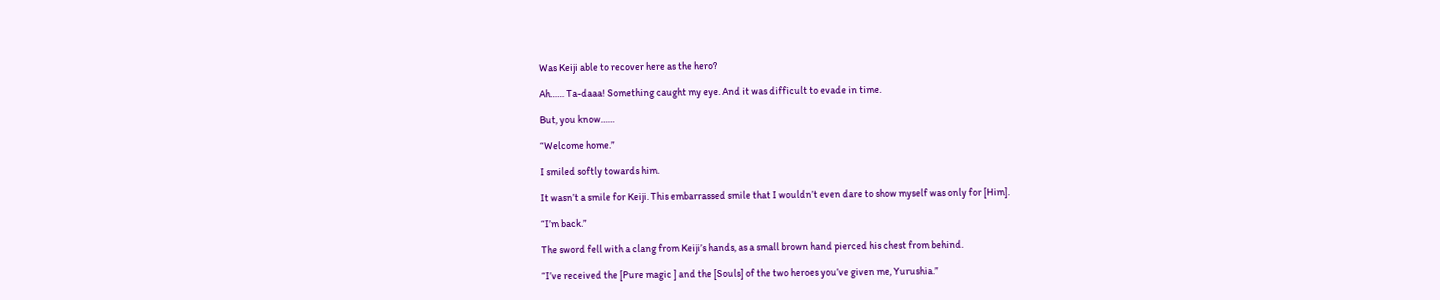Was Keiji able to recover here as the hero?

Ah…… Ta-daaa! Something caught my eye. And it was difficult to evade in time.

But, you know……

“Welcome home.”

I smiled softly towards him.

It wasn’t a smile for Keiji. This embarrassed smile that I wouldn’t even dare to show myself was only for [Him].

“I’m back.”

The sword fell with a clang from Keiji’s hands, as a small brown hand pierced his chest from behind.

“I’ve received the [Pure magic ] and the [Souls] of the two heroes you’ve given me, Yurushia.”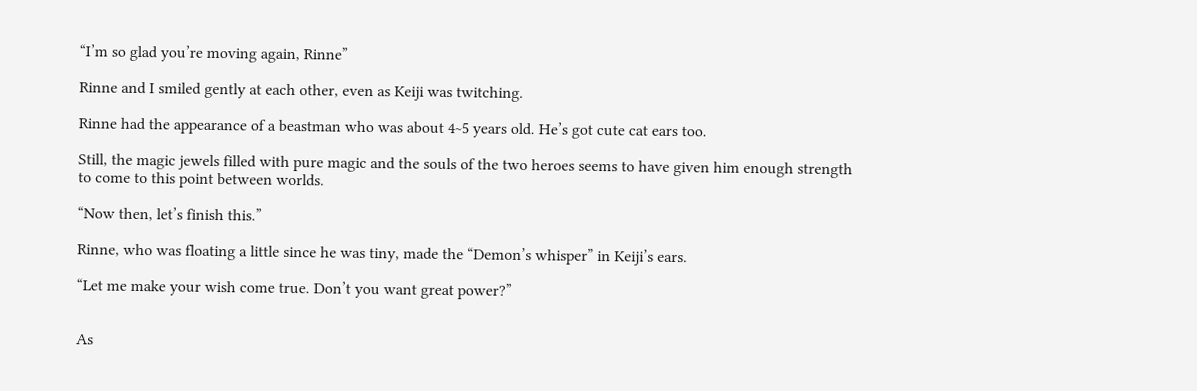“I’m so glad you’re moving again, Rinne”

Rinne and I smiled gently at each other, even as Keiji was twitching.

Rinne had the appearance of a beastman who was about 4~5 years old. He’s got cute cat ears too.

Still, the magic jewels filled with pure magic and the souls of the two heroes seems to have given him enough strength to come to this point between worlds.

“Now then, let’s finish this.”

Rinne, who was floating a little since he was tiny, made the “Demon’s whisper” in Keiji’s ears.

“Let me make your wish come true. Don’t you want great power?”


As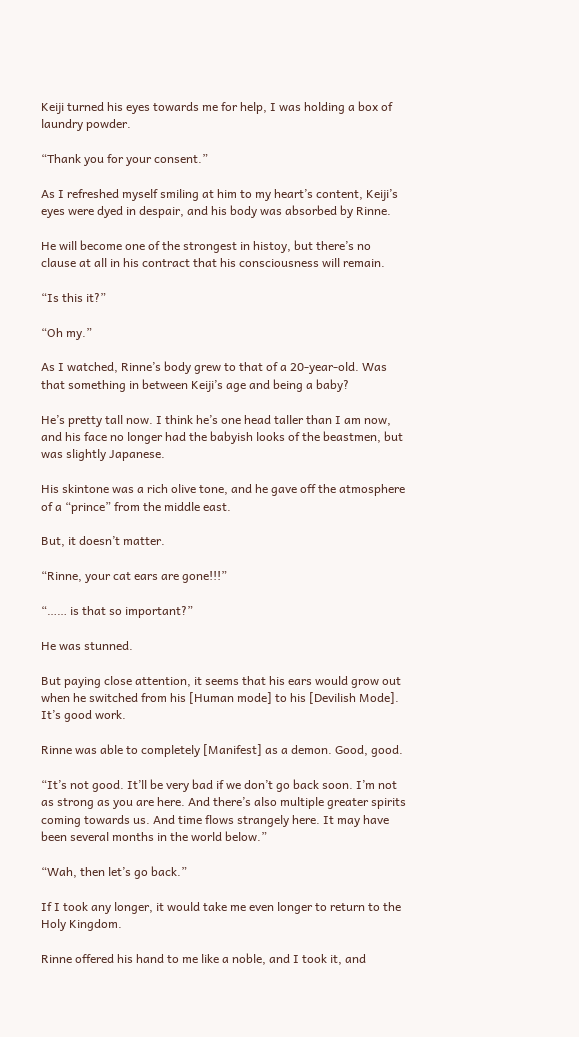Keiji turned his eyes towards me for help, I was holding a box of laundry powder.

“Thank you for your consent.”

As I refreshed myself smiling at him to my heart’s content, Keiji’s eyes were dyed in despair, and his body was absorbed by Rinne.

He will become one of the strongest in histoy, but there’s no clause at all in his contract that his consciousness will remain.

“Is this it?”

“Oh my.”

As I watched, Rinne’s body grew to that of a 20-year-old. Was that something in between Keiji’s age and being a baby?

He’s pretty tall now. I think he’s one head taller than I am now, and his face no longer had the babyish looks of the beastmen, but was slightly Japanese.

His skintone was a rich olive tone, and he gave off the atmosphere of a “prince” from the middle east.

But, it doesn’t matter.

“Rinne, your cat ears are gone!!!”

“…… is that so important?”

He was stunned.

But paying close attention, it seems that his ears would grow out when he switched from his [Human mode] to his [Devilish Mode]. It’s good work.

Rinne was able to completely [Manifest] as a demon. Good, good.

“It’s not good. It’ll be very bad if we don’t go back soon. I’m not as strong as you are here. And there’s also multiple greater spirits coming towards us. And time flows strangely here. It may have been several months in the world below.”

“Wah, then let’s go back.”

If I took any longer, it would take me even longer to return to the Holy Kingdom.

Rinne offered his hand to me like a noble, and I took it, and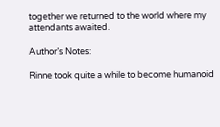together we returned to the world where my attendants awaited.

Author’s Notes:

Rinne took quite a while to become humanoid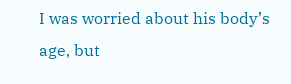I was worried about his body’s age, but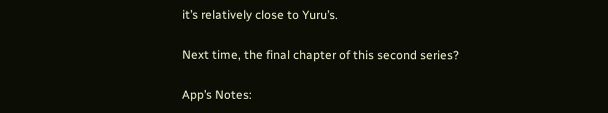it’s relatively close to Yuru’s.

Next time, the final chapter of this second series?

App’s Notes: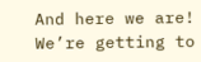And here we are! We’re getting to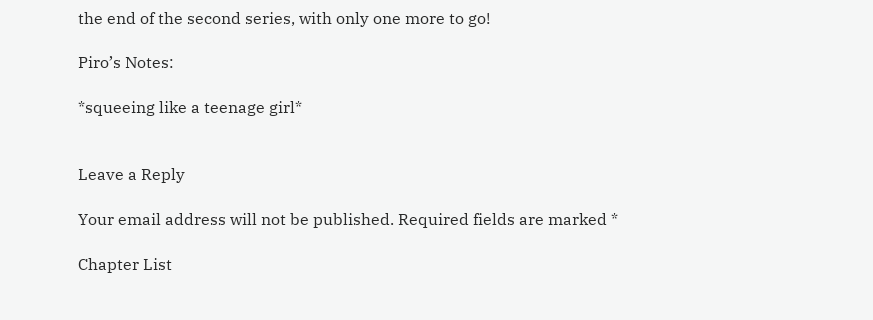the end of the second series, with only one more to go!

Piro’s Notes:

*squeeing like a teenage girl*


Leave a Reply

Your email address will not be published. Required fields are marked *

Chapter List